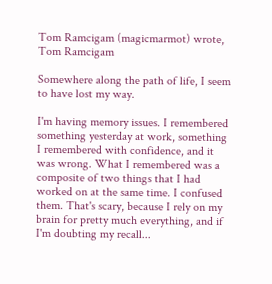Tom Ramcigam (magicmarmot) wrote,
Tom Ramcigam

Somewhere along the path of life, I seem to have lost my way.

I'm having memory issues. I remembered something yesterday at work, something I remembered with confidence, and it was wrong. What I remembered was a composite of two things that I had worked on at the same time. I confused them. That's scary, because I rely on my brain for pretty much everything, and if I'm doubting my recall...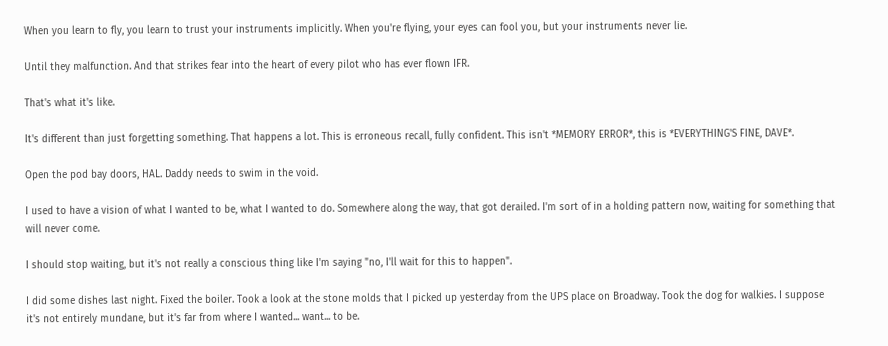When you learn to fly, you learn to trust your instruments implicitly. When you're flying, your eyes can fool you, but your instruments never lie.

Until they malfunction. And that strikes fear into the heart of every pilot who has ever flown IFR.

That's what it's like.

It's different than just forgetting something. That happens a lot. This is erroneous recall, fully confident. This isn't *MEMORY ERROR*, this is *EVERYTHING'S FINE, DAVE*.

Open the pod bay doors, HAL. Daddy needs to swim in the void.

I used to have a vision of what I wanted to be, what I wanted to do. Somewhere along the way, that got derailed. I'm sort of in a holding pattern now, waiting for something that will never come.

I should stop waiting, but it's not really a conscious thing like I'm saying "no, I'll wait for this to happen".

I did some dishes last night. Fixed the boiler. Took a look at the stone molds that I picked up yesterday from the UPS place on Broadway. Took the dog for walkies. I suppose it's not entirely mundane, but it's far from where I wanted... want... to be.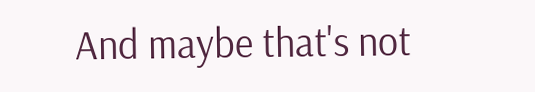And maybe that's not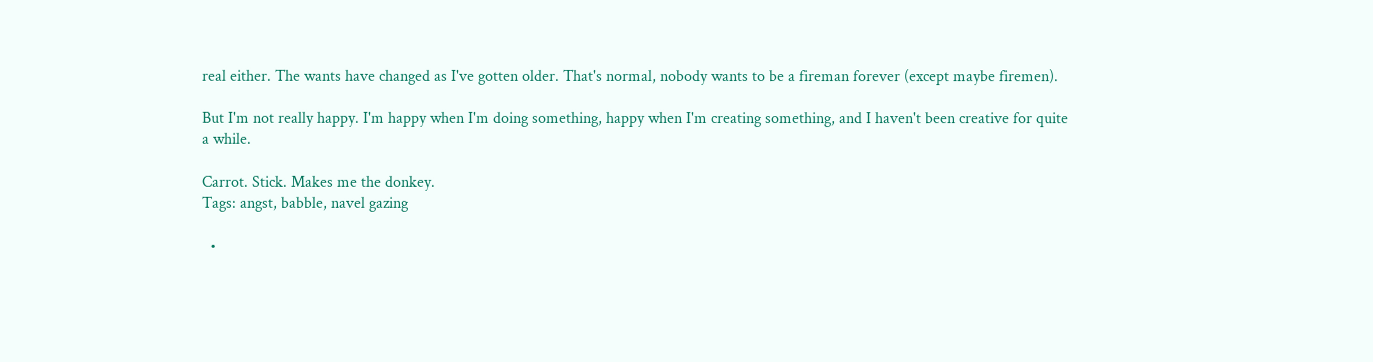real either. The wants have changed as I've gotten older. That's normal, nobody wants to be a fireman forever (except maybe firemen).

But I'm not really happy. I'm happy when I'm doing something, happy when I'm creating something, and I haven't been creative for quite a while.

Carrot. Stick. Makes me the donkey.
Tags: angst, babble, navel gazing

  •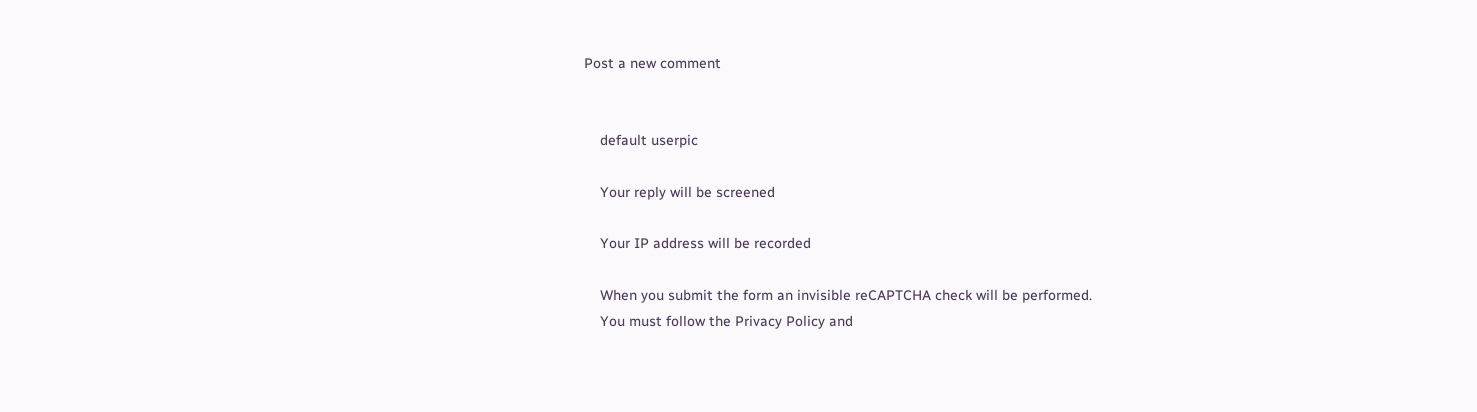Post a new comment


    default userpic

    Your reply will be screened

    Your IP address will be recorded

    When you submit the form an invisible reCAPTCHA check will be performed.
    You must follow the Privacy Policy and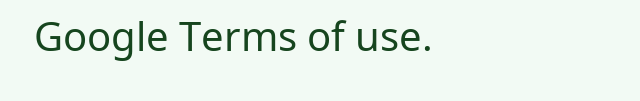Google Terms of use.